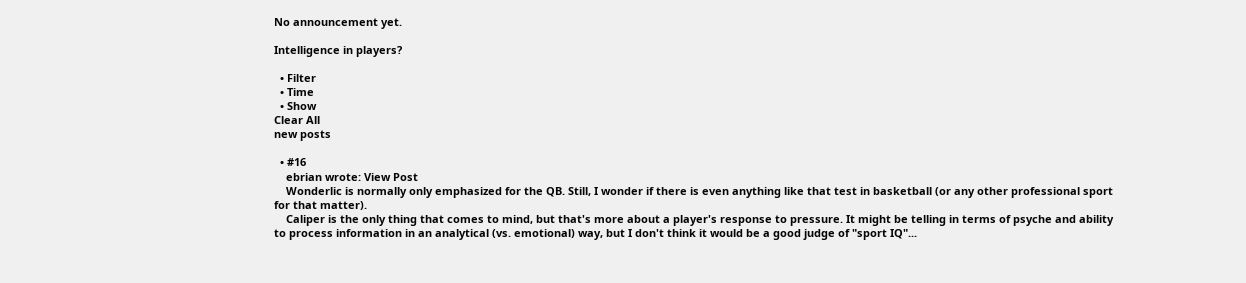No announcement yet.

Intelligence in players?

  • Filter
  • Time
  • Show
Clear All
new posts

  • #16
    ebrian wrote: View Post
    Wonderlic is normally only emphasized for the QB. Still, I wonder if there is even anything like that test in basketball (or any other professional sport for that matter).
    Caliper is the only thing that comes to mind, but that's more about a player's response to pressure. It might be telling in terms of psyche and ability to process information in an analytical (vs. emotional) way, but I don't think it would be a good judge of "sport IQ"...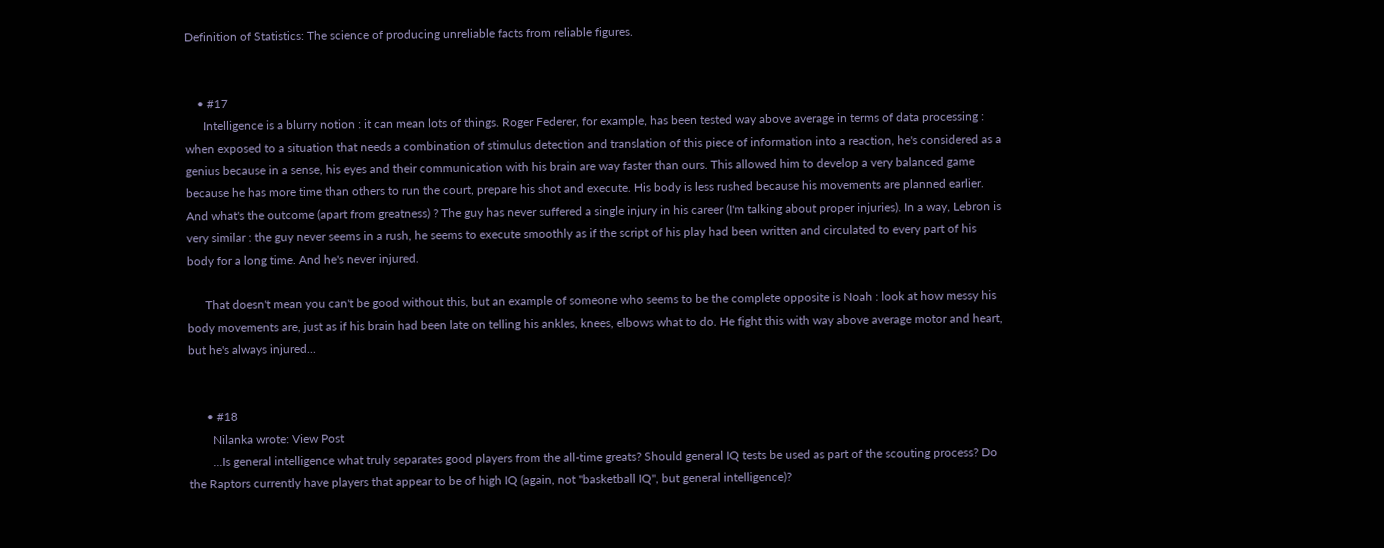Definition of Statistics: The science of producing unreliable facts from reliable figures.


    • #17
      Intelligence is a blurry notion : it can mean lots of things. Roger Federer, for example, has been tested way above average in terms of data processing : when exposed to a situation that needs a combination of stimulus detection and translation of this piece of information into a reaction, he's considered as a genius because in a sense, his eyes and their communication with his brain are way faster than ours. This allowed him to develop a very balanced game because he has more time than others to run the court, prepare his shot and execute. His body is less rushed because his movements are planned earlier. And what's the outcome (apart from greatness) ? The guy has never suffered a single injury in his career (I'm talking about proper injuries). In a way, Lebron is very similar : the guy never seems in a rush, he seems to execute smoothly as if the script of his play had been written and circulated to every part of his body for a long time. And he's never injured.

      That doesn't mean you can't be good without this, but an example of someone who seems to be the complete opposite is Noah : look at how messy his body movements are, just as if his brain had been late on telling his ankles, knees, elbows what to do. He fight this with way above average motor and heart, but he's always injured...


      • #18
        Nilanka wrote: View Post
        ...Is general intelligence what truly separates good players from the all-time greats? Should general IQ tests be used as part of the scouting process? Do the Raptors currently have players that appear to be of high IQ (again, not "basketball IQ", but general intelligence)?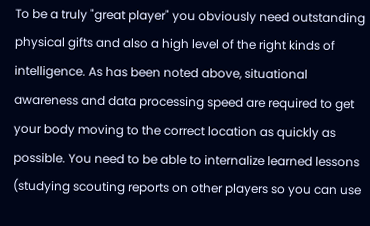To be a truly "great player" you obviously need outstanding physical gifts and also a high level of the right kinds of intelligence. As has been noted above, situational awareness and data processing speed are required to get your body moving to the correct location as quickly as possible. You need to be able to internalize learned lessons (studying scouting reports on other players so you can use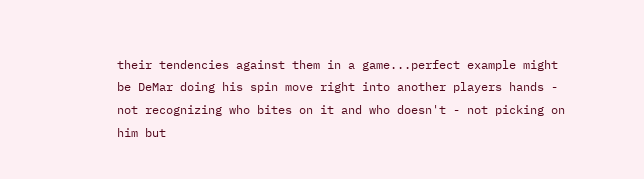their tendencies against them in a game...perfect example might be DeMar doing his spin move right into another players hands - not recognizing who bites on it and who doesn't - not picking on him but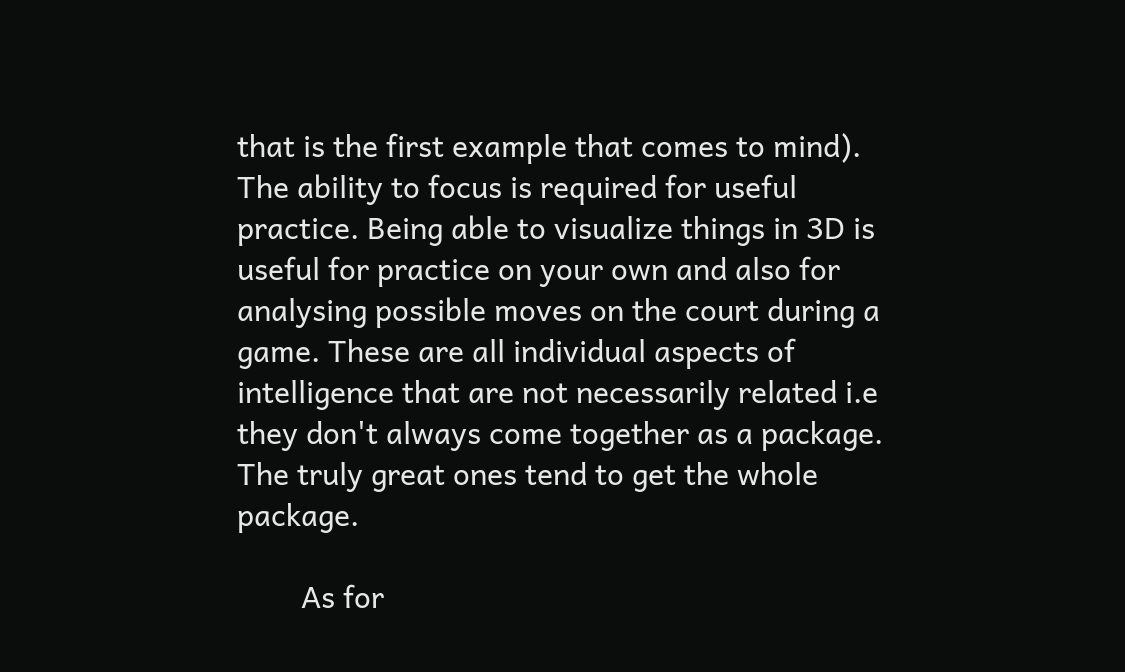that is the first example that comes to mind). The ability to focus is required for useful practice. Being able to visualize things in 3D is useful for practice on your own and also for analysing possible moves on the court during a game. These are all individual aspects of intelligence that are not necessarily related i.e they don't always come together as a package. The truly great ones tend to get the whole package.

        As for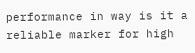performance in way is it a reliable marker for high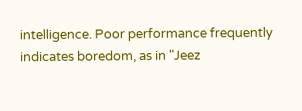intelligence. Poor performance frequently indicates boredom, as in "Jeez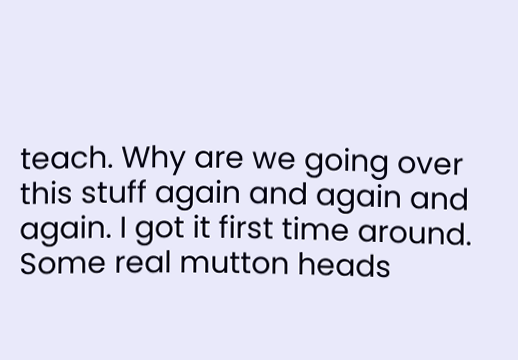teach. Why are we going over this stuff again and again and again. I got it first time around. Some real mutton heads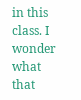in this class. I wonder what that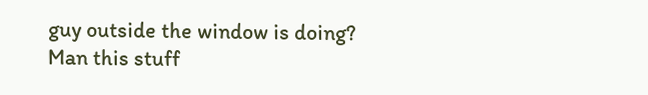guy outside the window is doing? Man this stuff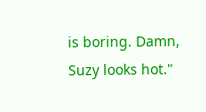is boring. Damn, Suzy looks hot."